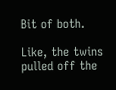Bit of both.

Like, the twins pulled off the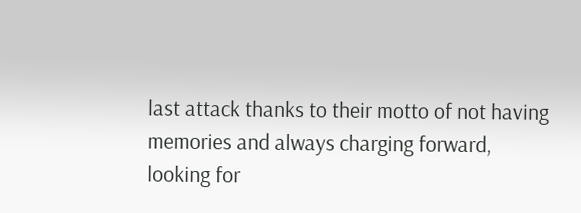last attack thanks to their motto of not having memories and always charging forward, looking for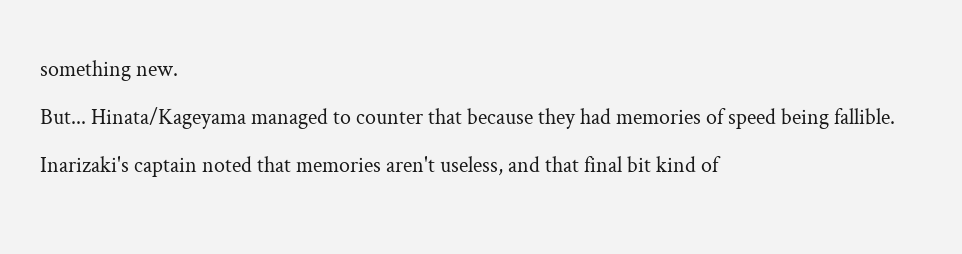something new.

But... Hinata/Kageyama managed to counter that because they had memories of speed being fallible.

Inarizaki's captain noted that memories aren't useless, and that final bit kind of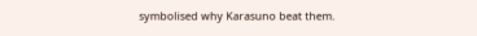symbolised why Karasuno beat them.